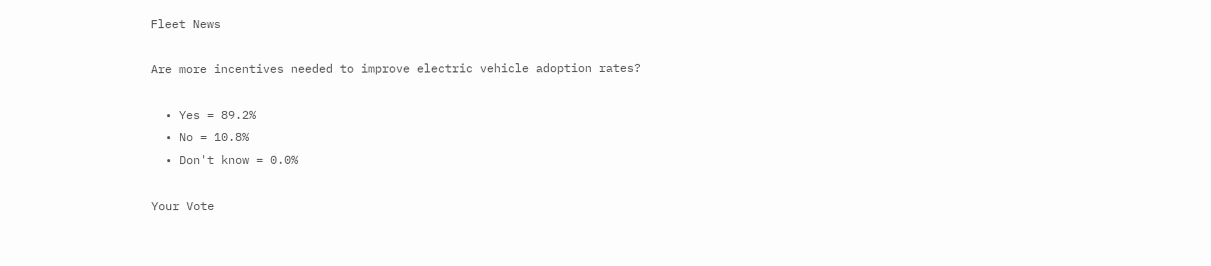Fleet News

Are more incentives needed to improve electric vehicle adoption rates?

  • Yes = 89.2%
  • No = 10.8%
  • Don't know = 0.0%

Your Vote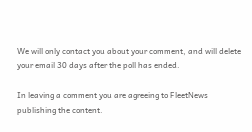We will only contact you about your comment, and will delete your email 30 days after the poll has ended.

In leaving a comment you are agreeing to FleetNews publishing the content.